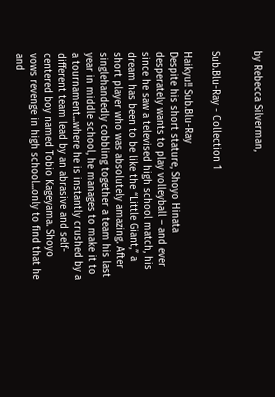by Rebecca Silverman,


Sub.Blu-Ray - Collection 1

Haikyu!! Sub.Blu-Ray
Despite his short stature, Shoyo Hinata desperately wants to play volleyball – and ever since he saw a televised high school match, his dream has been to be like the “Little Giant,” a short player who was absolutely amazing. After singlehandedly cobbling together a team his last year in middle school, he manages to make it to a tournament...where he is instantly crushed by a different team lead by an abrasive and self-centered boy named Tobio Kageyama. Shoyo vows revenge in high school...only to find that he and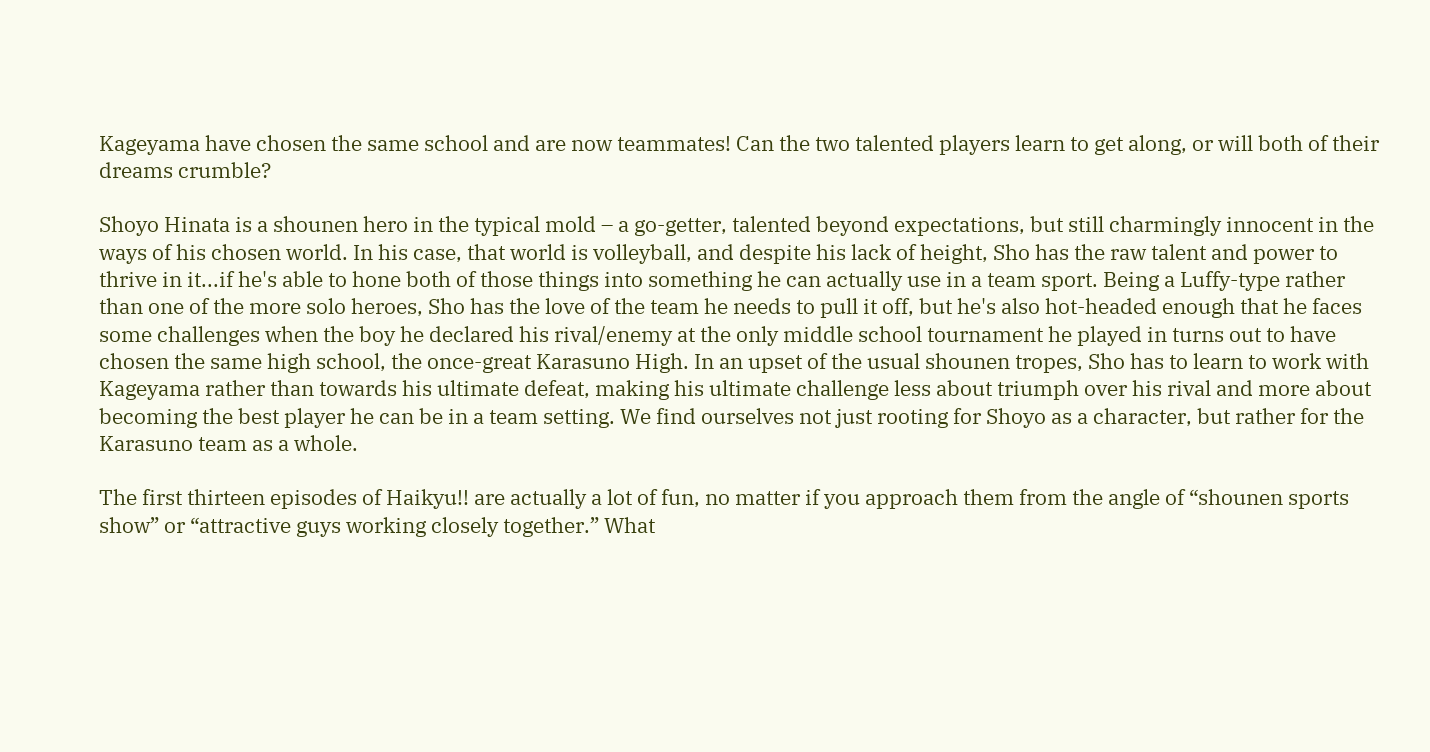Kageyama have chosen the same school and are now teammates! Can the two talented players learn to get along, or will both of their dreams crumble?

Shoyo Hinata is a shounen hero in the typical mold – a go-getter, talented beyond expectations, but still charmingly innocent in the ways of his chosen world. In his case, that world is volleyball, and despite his lack of height, Sho has the raw talent and power to thrive in it...if he's able to hone both of those things into something he can actually use in a team sport. Being a Luffy-type rather than one of the more solo heroes, Sho has the love of the team he needs to pull it off, but he's also hot-headed enough that he faces some challenges when the boy he declared his rival/enemy at the only middle school tournament he played in turns out to have chosen the same high school, the once-great Karasuno High. In an upset of the usual shounen tropes, Sho has to learn to work with Kageyama rather than towards his ultimate defeat, making his ultimate challenge less about triumph over his rival and more about becoming the best player he can be in a team setting. We find ourselves not just rooting for Shoyo as a character, but rather for the Karasuno team as a whole.

The first thirteen episodes of Haikyu!! are actually a lot of fun, no matter if you approach them from the angle of “shounen sports show” or “attractive guys working closely together.” What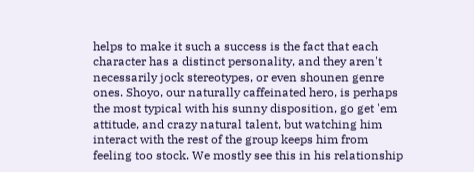helps to make it such a success is the fact that each character has a distinct personality, and they aren't necessarily jock stereotypes, or even shounen genre ones. Shoyo, our naturally caffeinated hero, is perhaps the most typical with his sunny disposition, go get 'em attitude, and crazy natural talent, but watching him interact with the rest of the group keeps him from feeling too stock. We mostly see this in his relationship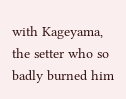with Kageyama, the setter who so badly burned him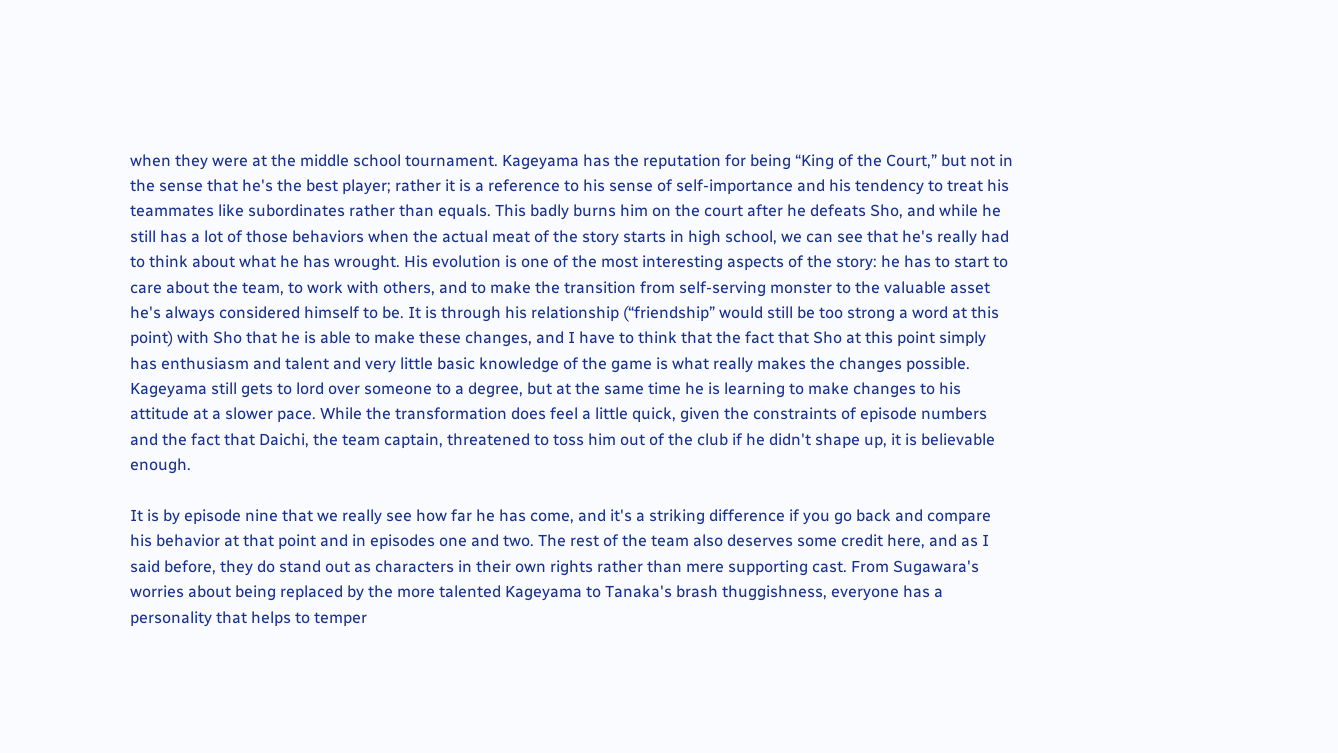when they were at the middle school tournament. Kageyama has the reputation for being “King of the Court,” but not in the sense that he's the best player; rather it is a reference to his sense of self-importance and his tendency to treat his teammates like subordinates rather than equals. This badly burns him on the court after he defeats Sho, and while he still has a lot of those behaviors when the actual meat of the story starts in high school, we can see that he's really had to think about what he has wrought. His evolution is one of the most interesting aspects of the story: he has to start to care about the team, to work with others, and to make the transition from self-serving monster to the valuable asset he's always considered himself to be. It is through his relationship (“friendship” would still be too strong a word at this point) with Sho that he is able to make these changes, and I have to think that the fact that Sho at this point simply has enthusiasm and talent and very little basic knowledge of the game is what really makes the changes possible. Kageyama still gets to lord over someone to a degree, but at the same time he is learning to make changes to his attitude at a slower pace. While the transformation does feel a little quick, given the constraints of episode numbers and the fact that Daichi, the team captain, threatened to toss him out of the club if he didn't shape up, it is believable enough.

It is by episode nine that we really see how far he has come, and it's a striking difference if you go back and compare his behavior at that point and in episodes one and two. The rest of the team also deserves some credit here, and as I said before, they do stand out as characters in their own rights rather than mere supporting cast. From Sugawara's worries about being replaced by the more talented Kageyama to Tanaka's brash thuggishness, everyone has a personality that helps to temper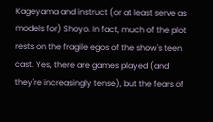Kageyama and instruct (or at least serve as models for) Shoyo. In fact, much of the plot rests on the fragile egos of the show's teen cast. Yes, there are games played (and they're increasingly tense), but the fears of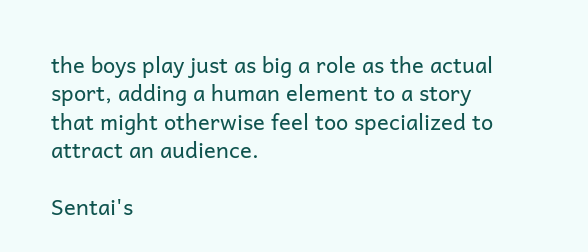the boys play just as big a role as the actual sport, adding a human element to a story that might otherwise feel too specialized to attract an audience.

Sentai's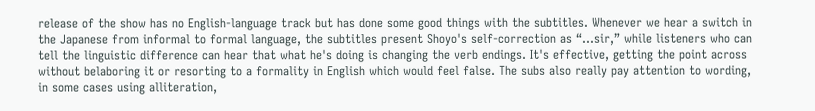release of the show has no English-language track but has done some good things with the subtitles. Whenever we hear a switch in the Japanese from informal to formal language, the subtitles present Shoyo's self-correction as “...sir,” while listeners who can tell the linguistic difference can hear that what he's doing is changing the verb endings. It's effective, getting the point across without belaboring it or resorting to a formality in English which would feel false. The subs also really pay attention to wording, in some cases using alliteration,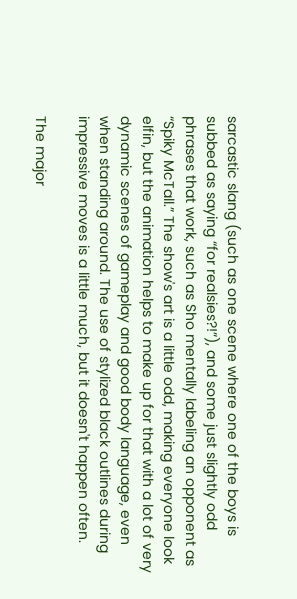sarcastic slang (such as one scene where one of the boys is subbed as saying “for realsies?!”), and some just slightly odd phrases that work, such as Sho mentally labeling an opponent as “Spiky McTall.” The show's art is a little odd, making everyone look elfin, but the animation helps to make up for that with a lot of very dynamic scenes of gameplay and good body language, even when standing around. The use of stylized black outlines during impressive moves is a little much, but it doesn't happen often.

The major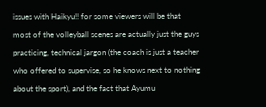issues with Haikyu!! for some viewers will be that most of the volleyball scenes are actually just the guys practicing, technical jargon (the coach is just a teacher who offered to supervise, so he knows next to nothing about the sport), and the fact that Ayumu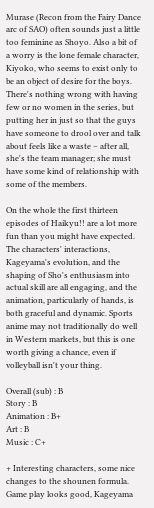Murase (Recon from the Fairy Dance arc of SAO) often sounds just a little too feminine as Shoyo. Also a bit of a worry is the lone female character, Kiyoko, who seems to exist only to be an object of desire for the boys. There's nothing wrong with having few or no women in the series, but putting her in just so that the guys have someone to drool over and talk about feels like a waste – after all, she's the team manager; she must have some kind of relationship with some of the members.

On the whole the first thirteen episodes of Haikyu!! are a lot more fun than you might have expected. The characters' interactions, Kageyama's evolution, and the shaping of Sho's enthusiasm into actual skill are all engaging, and the animation, particularly of hands, is both graceful and dynamic. Sports anime may not traditionally do well in Western markets, but this is one worth giving a chance, even if volleyball isn't your thing.

Overall (sub) : B
Story : B
Animation : B+
Art : B
Music : C+

+ Interesting characters, some nice changes to the shounen formula. Game play looks good, Kageyama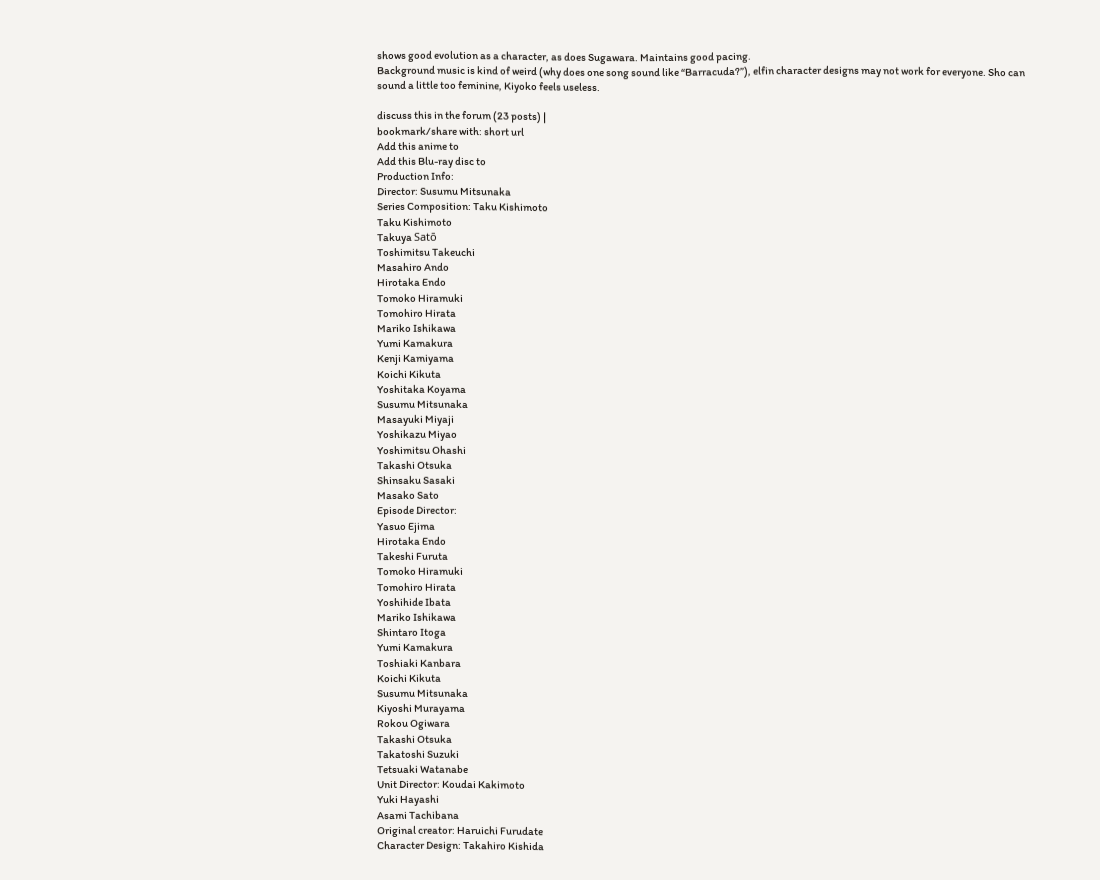shows good evolution as a character, as does Sugawara. Maintains good pacing.
Background music is kind of weird (why does one song sound like “Barracuda?”), elfin character designs may not work for everyone. Sho can sound a little too feminine, Kiyoko feels useless.

discuss this in the forum (23 posts) |
bookmark/share with: short url
Add this anime to
Add this Blu-ray disc to
Production Info:
Director: Susumu Mitsunaka
Series Composition: Taku Kishimoto
Taku Kishimoto
Takuya Satō
Toshimitsu Takeuchi
Masahiro Ando
Hirotaka Endo
Tomoko Hiramuki
Tomohiro Hirata
Mariko Ishikawa
Yumi Kamakura
Kenji Kamiyama
Koichi Kikuta
Yoshitaka Koyama
Susumu Mitsunaka
Masayuki Miyaji
Yoshikazu Miyao
Yoshimitsu Ohashi
Takashi Otsuka
Shinsaku Sasaki
Masako Sato
Episode Director:
Yasuo Ejima
Hirotaka Endo
Takeshi Furuta
Tomoko Hiramuki
Tomohiro Hirata
Yoshihide Ibata
Mariko Ishikawa
Shintaro Itoga
Yumi Kamakura
Toshiaki Kanbara
Koichi Kikuta
Susumu Mitsunaka
Kiyoshi Murayama
Rokou Ogiwara
Takashi Otsuka
Takatoshi Suzuki
Tetsuaki Watanabe
Unit Director: Koudai Kakimoto
Yuki Hayashi
Asami Tachibana
Original creator: Haruichi Furudate
Character Design: Takahiro Kishida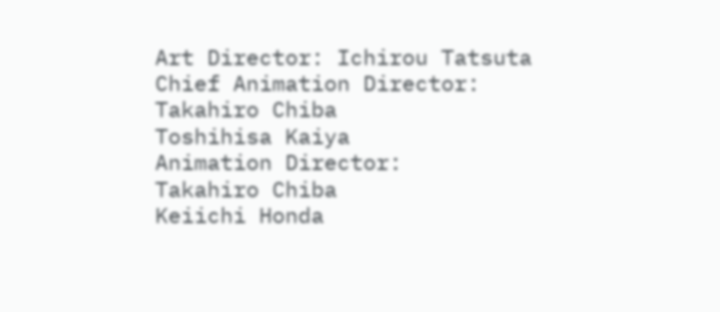Art Director: Ichirou Tatsuta
Chief Animation Director:
Takahiro Chiba
Toshihisa Kaiya
Animation Director:
Takahiro Chiba
Keiichi Honda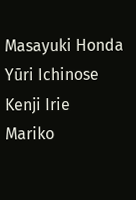Masayuki Honda
Yūri Ichinose
Kenji Irie
Mariko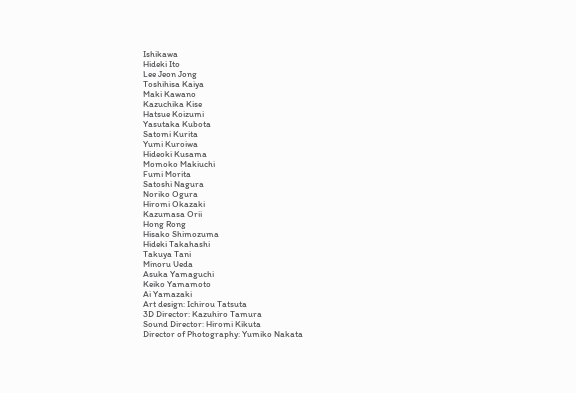Ishikawa
Hideki Ito
Lee Jeon Jong
Toshihisa Kaiya
Maki Kawano
Kazuchika Kise
Hatsue Koizumi
Yasutaka Kubota
Satomi Kurita
Yumi Kuroiwa
Hideoki Kusama
Momoko Makiuchi
Fumi Morita
Satoshi Nagura
Noriko Ogura
Hiromi Okazaki
Kazumasa Orii
Hong Rong
Hisako Shimozuma
Hideki Takahashi
Takuya Tani
Minoru Ueda
Asuka Yamaguchi
Keiko Yamamoto
Ai Yamazaki
Art design: Ichirou Tatsuta
3D Director: Kazuhiro Tamura
Sound Director: Hiromi Kikuta
Director of Photography: Yumiko Nakata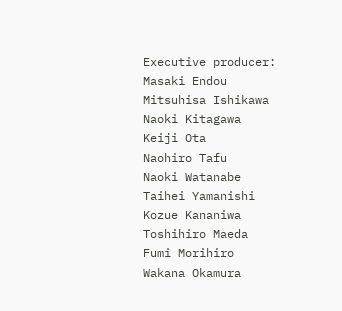Executive producer:
Masaki Endou
Mitsuhisa Ishikawa
Naoki Kitagawa
Keiji Ota
Naohiro Tafu
Naoki Watanabe
Taihei Yamanishi
Kozue Kananiwa
Toshihiro Maeda
Fumi Morihiro
Wakana Okamura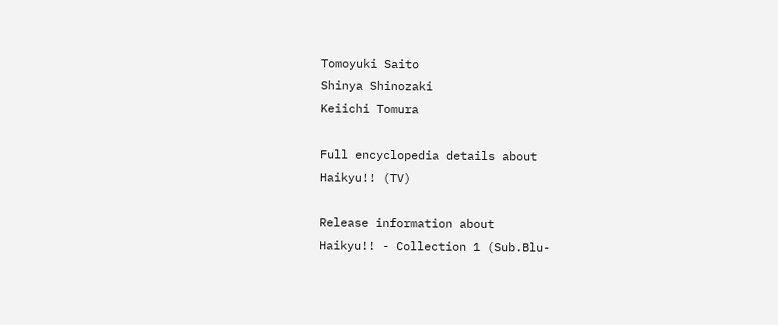Tomoyuki Saito
Shinya Shinozaki
Keiichi Tomura

Full encyclopedia details about
Haikyu!! (TV)

Release information about
Haikyu!! - Collection 1 (Sub.Blu-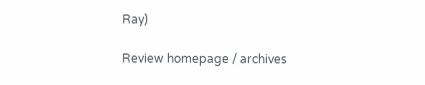Ray)

Review homepage / archives